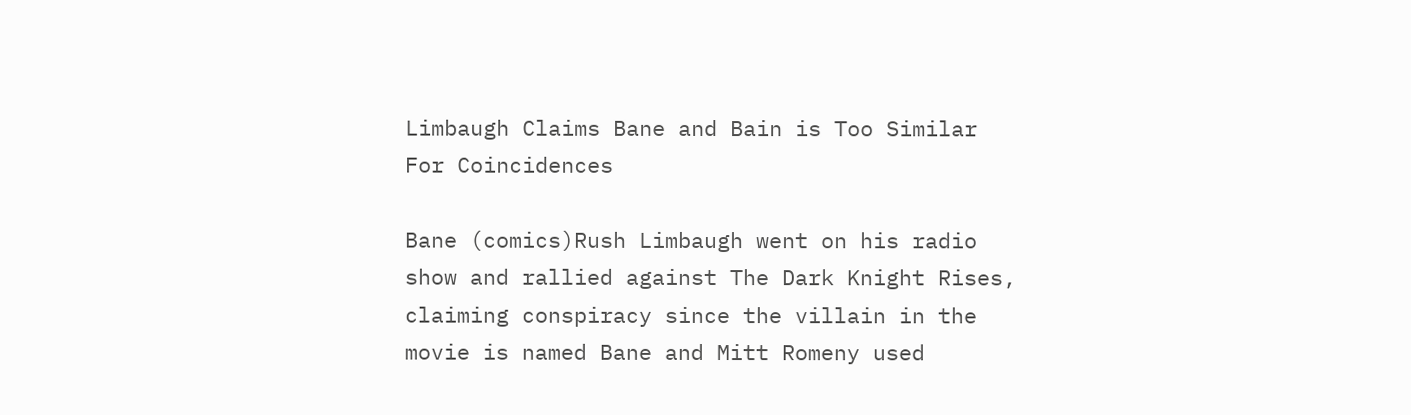Limbaugh Claims Bane and Bain is Too Similar For Coincidences

Bane (comics)Rush Limbaugh went on his radio show and rallied against The Dark Knight Rises, claiming conspiracy since the villain in the movie is named Bane and Mitt Romeny used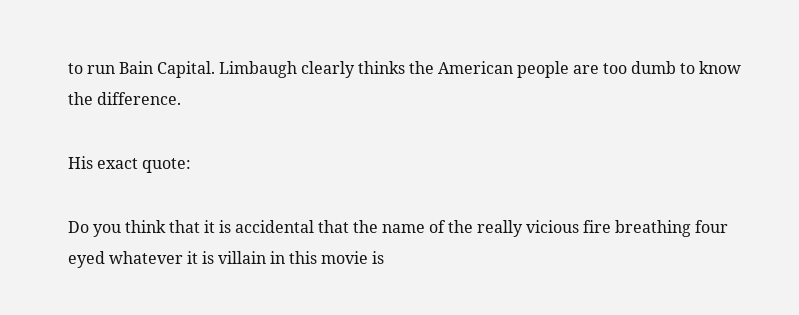to run Bain Capital. Limbaugh clearly thinks the American people are too dumb to know the difference.

His exact quote:

Do you think that it is accidental that the name of the really vicious fire breathing four eyed whatever it is villain in this movie is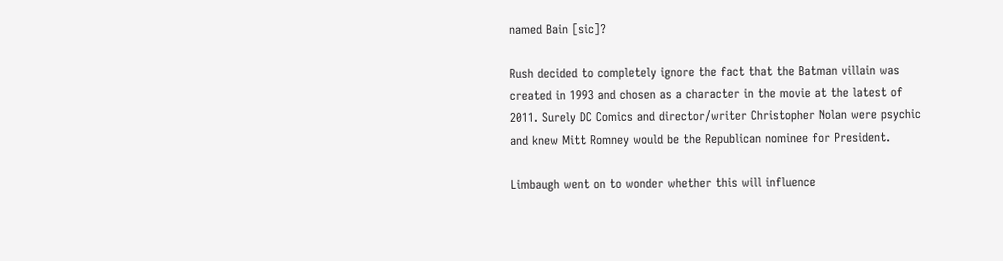named Bain [sic]?

Rush decided to completely ignore the fact that the Batman villain was created in 1993 and chosen as a character in the movie at the latest of 2011. Surely DC Comics and director/writer Christopher Nolan were psychic and knew Mitt Romney would be the Republican nominee for President.

Limbaugh went on to wonder whether this will influence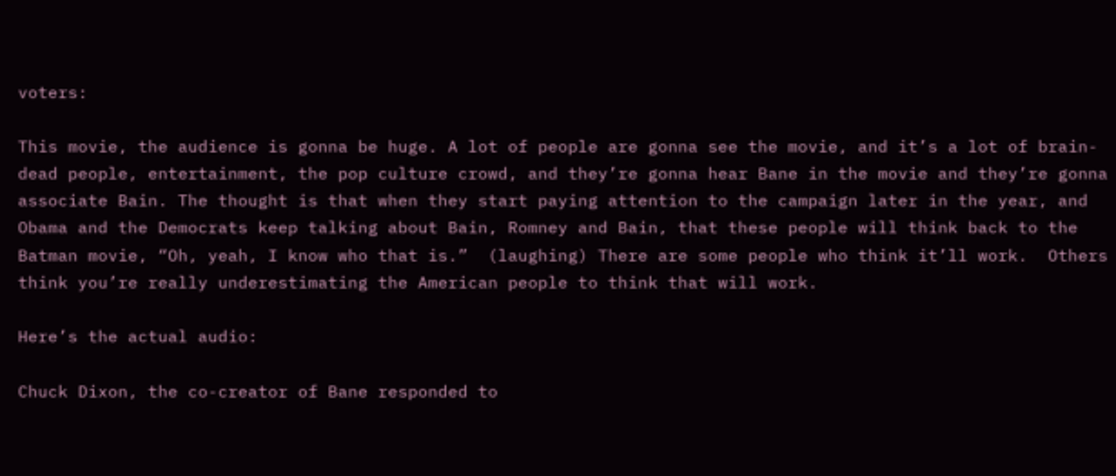voters:

This movie, the audience is gonna be huge. A lot of people are gonna see the movie, and it’s a lot of brain-dead people, entertainment, the pop culture crowd, and they’re gonna hear Bane in the movie and they’re gonna associate Bain. The thought is that when they start paying attention to the campaign later in the year, and Obama and the Democrats keep talking about Bain, Romney and Bain, that these people will think back to the Batman movie, “Oh, yeah, I know who that is.”  (laughing) There are some people who think it’ll work.  Others think you’re really underestimating the American people to think that will work.

Here’s the actual audio:

Chuck Dixon, the co-creator of Bane responded to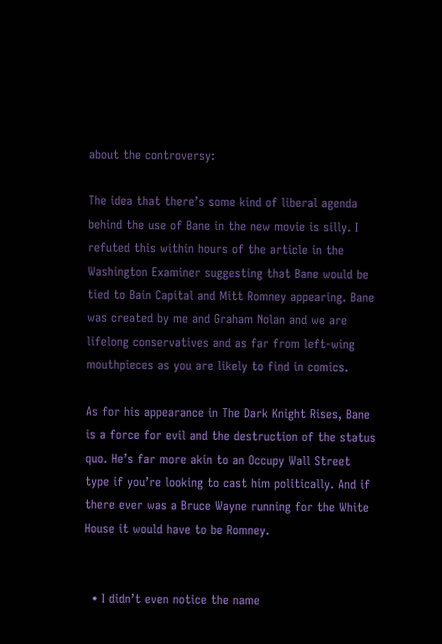about the controversy:

The idea that there’s some kind of liberal agenda behind the use of Bane in the new movie is silly. I refuted this within hours of the article in the Washington Examiner suggesting that Bane would be tied to Bain Capital and Mitt Romney appearing. Bane was created by me and Graham Nolan and we are lifelong conservatives and as far from left-wing mouthpieces as you are likely to find in comics.

As for his appearance in The Dark Knight Rises, Bane is a force for evil and the destruction of the status quo. He’s far more akin to an Occupy Wall Street type if you’re looking to cast him politically. And if there ever was a Bruce Wayne running for the White House it would have to be Romney.


  • I didn’t even notice the name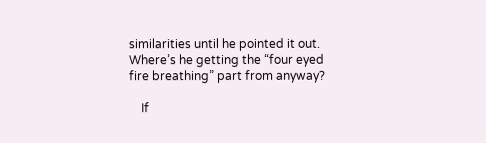similarities until he pointed it out. Where’s he getting the “four eyed fire breathing” part from anyway?

    If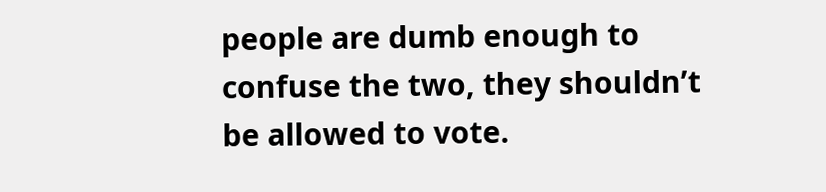people are dumb enough to confuse the two, they shouldn’t be allowed to vote.